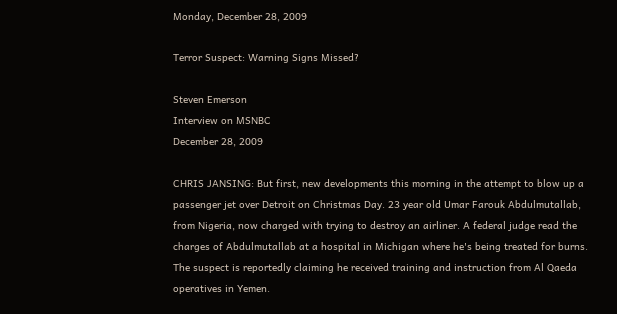Monday, December 28, 2009

Terror Suspect: Warning Signs Missed?

Steven Emerson
Interview on MSNBC
December 28, 2009

CHRIS JANSING: But first, new developments this morning in the attempt to blow up a passenger jet over Detroit on Christmas Day. 23 year old Umar Farouk Abdulmutallab, from Nigeria, now charged with trying to destroy an airliner. A federal judge read the charges of Abdulmutallab at a hospital in Michigan where he's being treated for burns. The suspect is reportedly claiming he received training and instruction from Al Qaeda operatives in Yemen.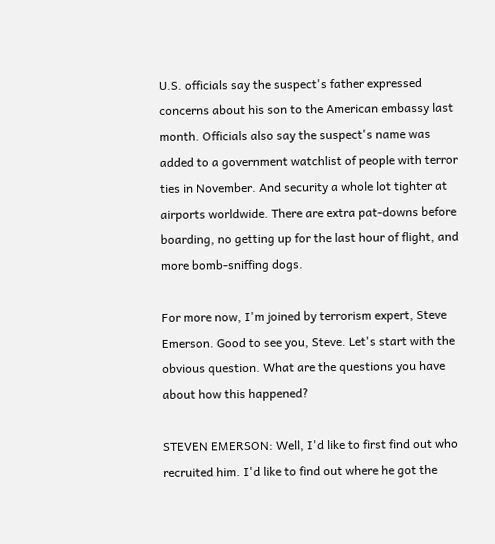U.S. officials say the suspect's father expressed concerns about his son to the American embassy last month. Officials also say the suspect's name was added to a government watchlist of people with terror ties in November. And security a whole lot tighter at airports worldwide. There are extra pat-downs before boarding, no getting up for the last hour of flight, and more bomb-sniffing dogs.

For more now, I'm joined by terrorism expert, Steve Emerson. Good to see you, Steve. Let's start with the obvious question. What are the questions you have about how this happened?

STEVEN EMERSON: Well, I'd like to first find out who recruited him. I'd like to find out where he got the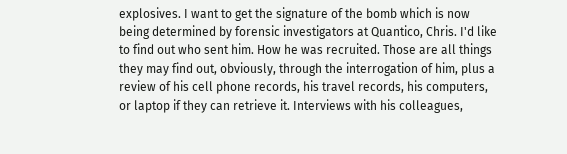explosives. I want to get the signature of the bomb which is now being determined by forensic investigators at Quantico, Chris. I'd like to find out who sent him. How he was recruited. Those are all things they may find out, obviously, through the interrogation of him, plus a review of his cell phone records, his travel records, his computers, or laptop if they can retrieve it. Interviews with his colleagues,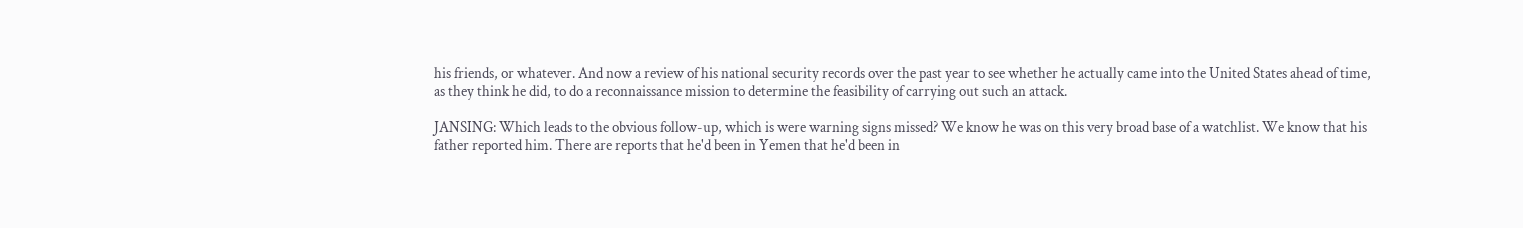his friends, or whatever. And now a review of his national security records over the past year to see whether he actually came into the United States ahead of time, as they think he did, to do a reconnaissance mission to determine the feasibility of carrying out such an attack.

JANSING: Which leads to the obvious follow-up, which is were warning signs missed? We know he was on this very broad base of a watchlist. We know that his father reported him. There are reports that he'd been in Yemen that he'd been in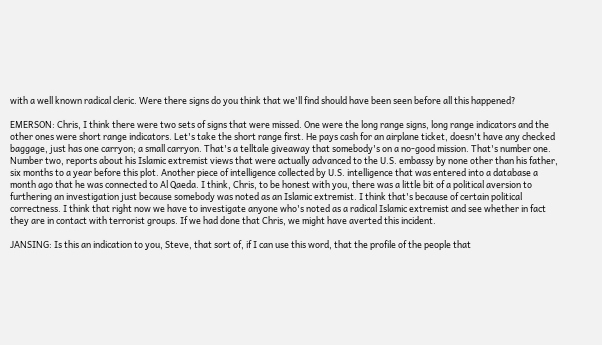with a well known radical cleric. Were there signs do you think that we'll find should have been seen before all this happened?

EMERSON: Chris, I think there were two sets of signs that were missed. One were the long range signs, long range indicators and the other ones were short range indicators. Let's take the short range first. He pays cash for an airplane ticket, doesn't have any checked baggage, just has one carryon; a small carryon. That's a telltale giveaway that somebody's on a no-good mission. That's number one. Number two, reports about his Islamic extremist views that were actually advanced to the U.S. embassy by none other than his father, six months to a year before this plot. Another piece of intelligence collected by U.S. intelligence that was entered into a database a month ago that he was connected to Al Qaeda. I think, Chris, to be honest with you, there was a little bit of a political aversion to furthering an investigation just because somebody was noted as an Islamic extremist. I think that's because of certain political correctness. I think that right now we have to investigate anyone who's noted as a radical Islamic extremist and see whether in fact they are in contact with terrorist groups. If we had done that Chris, we might have averted this incident.

JANSING: Is this an indication to you, Steve, that sort of, if I can use this word, that the profile of the people that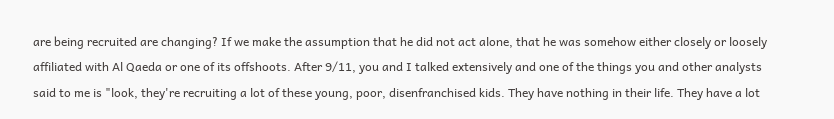are being recruited are changing? If we make the assumption that he did not act alone, that he was somehow either closely or loosely affiliated with Al Qaeda or one of its offshoots. After 9/11, you and I talked extensively and one of the things you and other analysts said to me is "look, they're recruiting a lot of these young, poor, disenfranchised kids. They have nothing in their life. They have a lot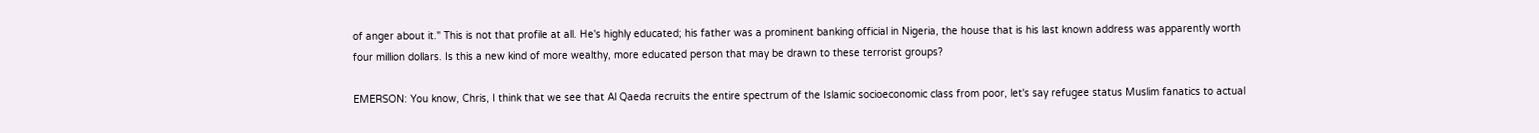of anger about it." This is not that profile at all. He's highly educated; his father was a prominent banking official in Nigeria, the house that is his last known address was apparently worth four million dollars. Is this a new kind of more wealthy, more educated person that may be drawn to these terrorist groups?

EMERSON: You know, Chris, I think that we see that Al Qaeda recruits the entire spectrum of the Islamic socioeconomic class from poor, let's say refugee status Muslim fanatics to actual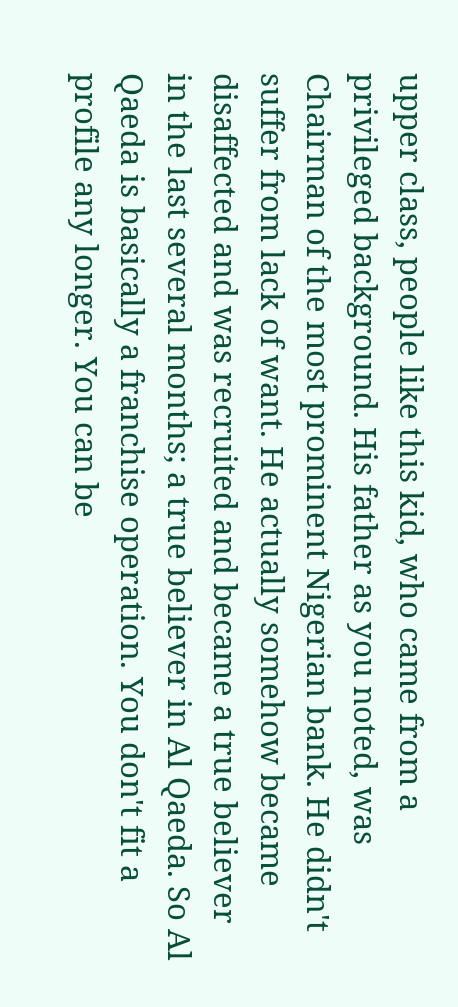upper class, people like this kid, who came from a privileged background. His father as you noted, was Chairman of the most prominent Nigerian bank. He didn't suffer from lack of want. He actually somehow became disaffected and was recruited and became a true believer in the last several months; a true believer in Al Qaeda. So Al Qaeda is basically a franchise operation. You don't fit a profile any longer. You can be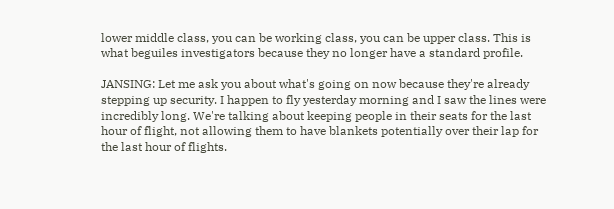lower middle class, you can be working class, you can be upper class. This is what beguiles investigators because they no longer have a standard profile.

JANSING: Let me ask you about what's going on now because they're already stepping up security. I happen to fly yesterday morning and I saw the lines were incredibly long. We're talking about keeping people in their seats for the last hour of flight, not allowing them to have blankets potentially over their lap for the last hour of flights.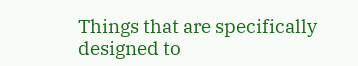Things that are specifically designed to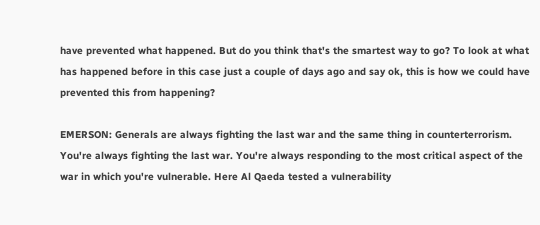have prevented what happened. But do you think that's the smartest way to go? To look at what has happened before in this case just a couple of days ago and say ok, this is how we could have prevented this from happening?

EMERSON: Generals are always fighting the last war and the same thing in counterterrorism. You're always fighting the last war. You're always responding to the most critical aspect of the war in which you're vulnerable. Here Al Qaeda tested a vulnerability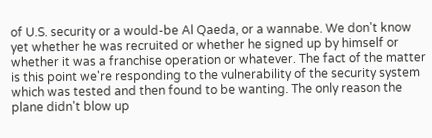of U.S. security or a would-be Al Qaeda, or a wannabe. We don't know yet whether he was recruited or whether he signed up by himself or whether it was a franchise operation or whatever. The fact of the matter is this point we're responding to the vulnerability of the security system which was tested and then found to be wanting. The only reason the plane didn't blow up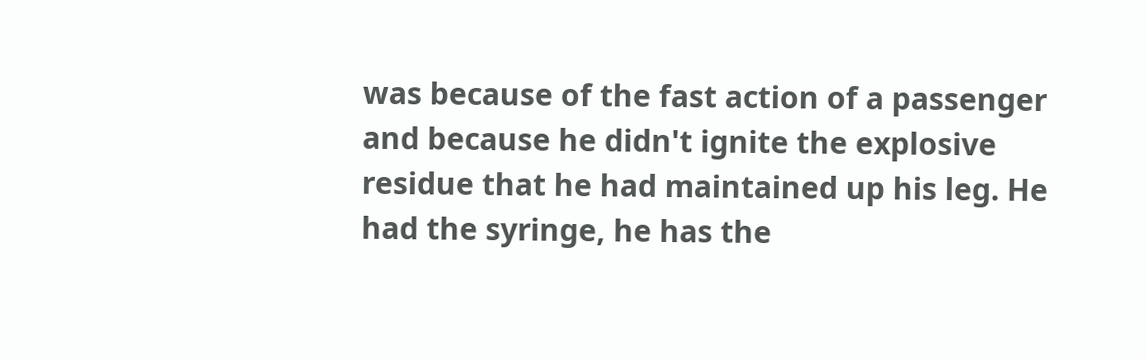was because of the fast action of a passenger and because he didn't ignite the explosive residue that he had maintained up his leg. He had the syringe, he has the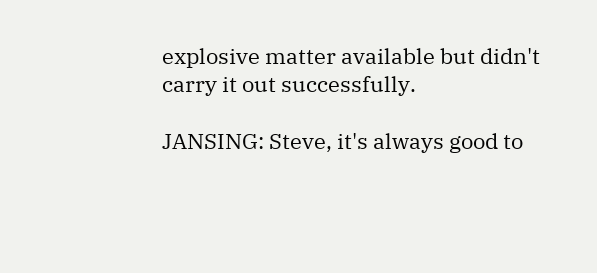explosive matter available but didn't carry it out successfully.

JANSING: Steve, it's always good to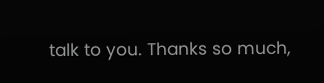talk to you. Thanks so much,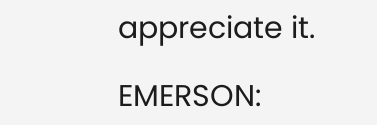appreciate it.

EMERSON: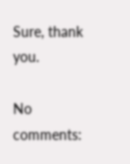Sure, thank you.

No comments: